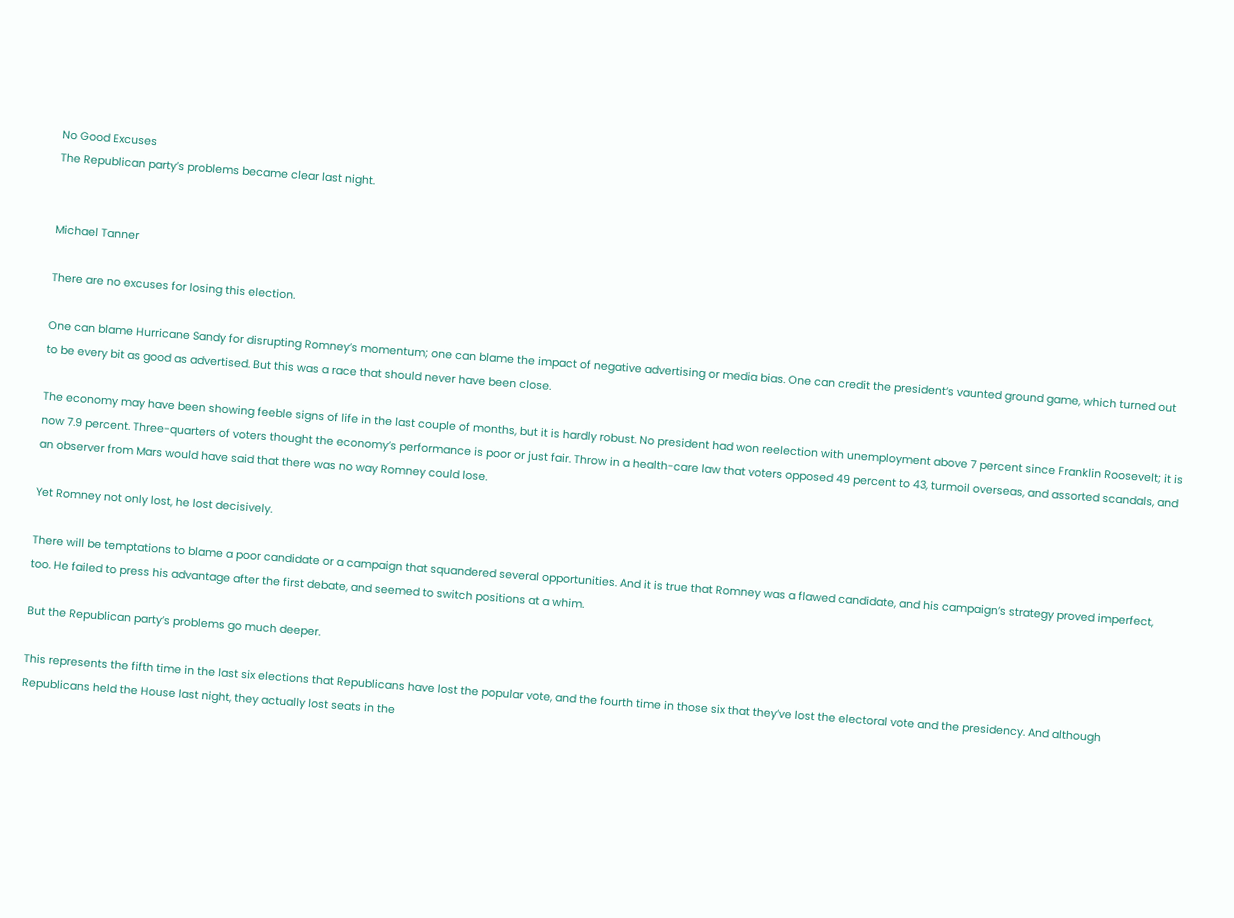No Good Excuses
The Republican party’s problems became clear last night.


Michael Tanner

There are no excuses for losing this election.

One can blame Hurricane Sandy for disrupting Romney’s momentum; one can blame the impact of negative advertising or media bias. One can credit the president’s vaunted ground game, which turned out to be every bit as good as advertised. But this was a race that should never have been close.

The economy may have been showing feeble signs of life in the last couple of months, but it is hardly robust. No president had won reelection with unemployment above 7 percent since Franklin Roosevelt; it is now 7.9 percent. Three-quarters of voters thought the economy’s performance is poor or just fair. Throw in a health-care law that voters opposed 49 percent to 43, turmoil overseas, and assorted scandals, and an observer from Mars would have said that there was no way Romney could lose.

Yet Romney not only lost, he lost decisively.

There will be temptations to blame a poor candidate or a campaign that squandered several opportunities. And it is true that Romney was a flawed candidate, and his campaign’s strategy proved imperfect, too. He failed to press his advantage after the first debate, and seemed to switch positions at a whim.

But the Republican party’s problems go much deeper.

This represents the fifth time in the last six elections that Republicans have lost the popular vote, and the fourth time in those six that they’ve lost the electoral vote and the presidency. And although Republicans held the House last night, they actually lost seats in the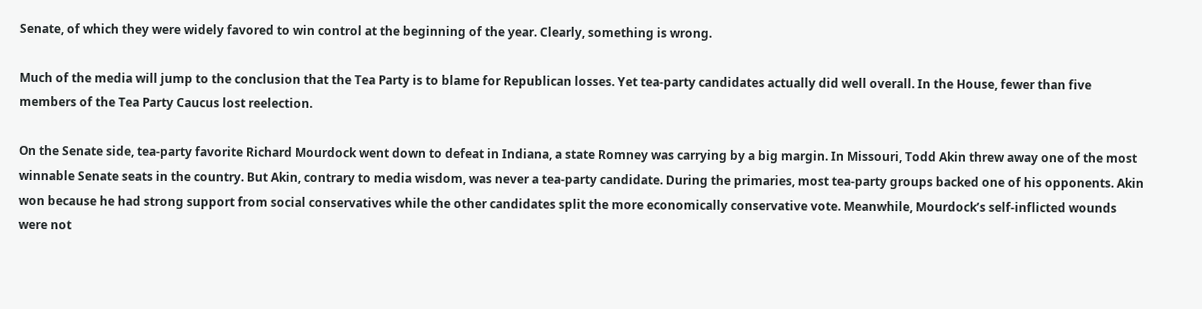Senate, of which they were widely favored to win control at the beginning of the year. Clearly, something is wrong.

Much of the media will jump to the conclusion that the Tea Party is to blame for Republican losses. Yet tea-party candidates actually did well overall. In the House, fewer than five members of the Tea Party Caucus lost reelection.

On the Senate side, tea-party favorite Richard Mourdock went down to defeat in Indiana, a state Romney was carrying by a big margin. In Missouri, Todd Akin threw away one of the most winnable Senate seats in the country. But Akin, contrary to media wisdom, was never a tea-party candidate. During the primaries, most tea-party groups backed one of his opponents. Akin won because he had strong support from social conservatives while the other candidates split the more economically conservative vote. Meanwhile, Mourdock’s self-inflicted wounds were not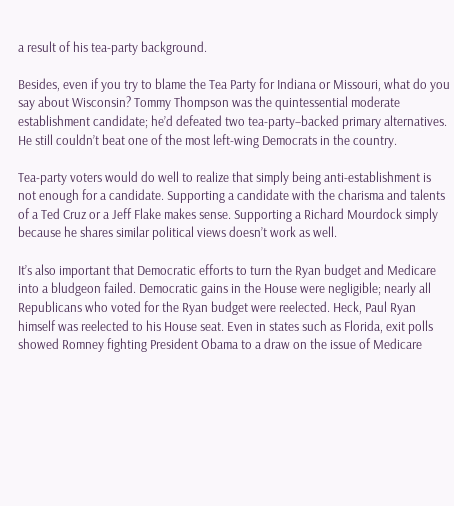a result of his tea-party background.

Besides, even if you try to blame the Tea Party for Indiana or Missouri, what do you say about Wisconsin? Tommy Thompson was the quintessential moderate establishment candidate; he’d defeated two tea-party–backed primary alternatives. He still couldn’t beat one of the most left-wing Democrats in the country.

Tea-party voters would do well to realize that simply being anti-establishment is not enough for a candidate. Supporting a candidate with the charisma and talents of a Ted Cruz or a Jeff Flake makes sense. Supporting a Richard Mourdock simply because he shares similar political views doesn’t work as well.

It’s also important that Democratic efforts to turn the Ryan budget and Medicare into a bludgeon failed. Democratic gains in the House were negligible; nearly all Republicans who voted for the Ryan budget were reelected. Heck, Paul Ryan himself was reelected to his House seat. Even in states such as Florida, exit polls showed Romney fighting President Obama to a draw on the issue of Medicare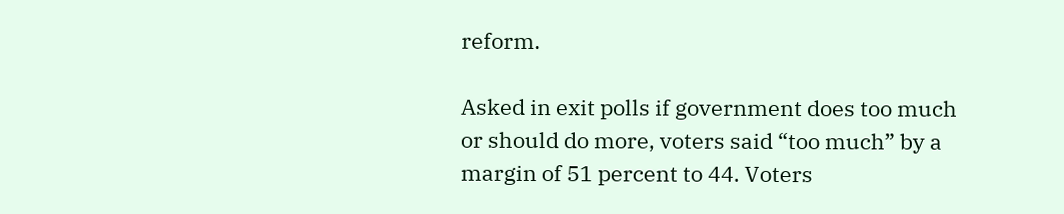reform.

Asked in exit polls if government does too much or should do more, voters said “too much” by a margin of 51 percent to 44. Voters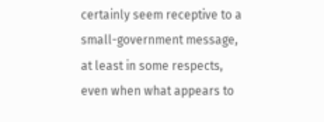certainly seem receptive to a small-government message, at least in some respects, even when what appears to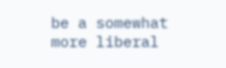be a somewhat more liberal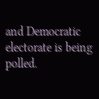and Democratic electorate is being polled.